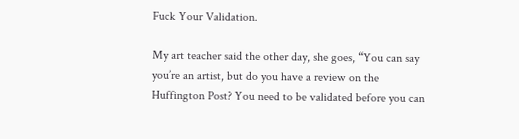Fuck Your Validation.

My art teacher said the other day, she goes, “You can say you’re an artist, but do you have a review on the Huffington Post? You need to be validated before you can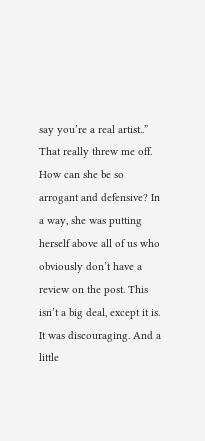say you’re a real artist..” That really threw me off. How can she be so arrogant and defensive? In a way, she was putting herself above all of us who obviously don’t have a review on the post. This isn’t a big deal, except it is. It was discouraging. And a little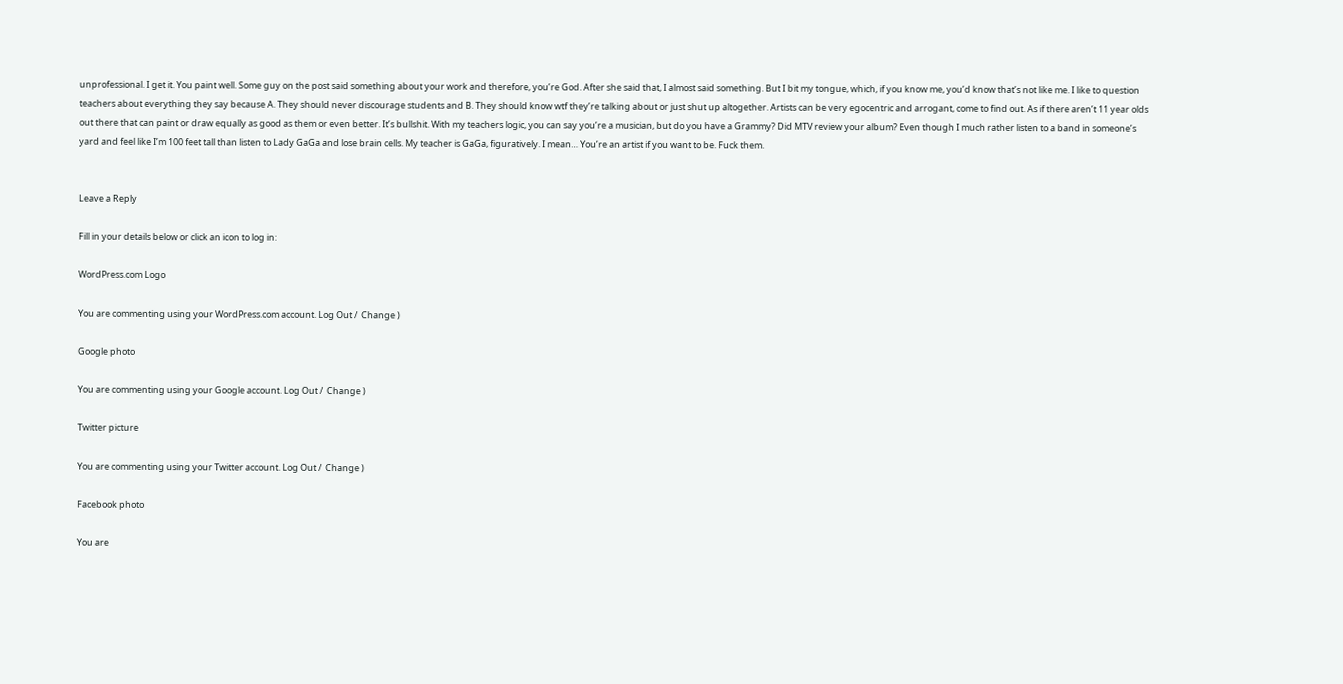unprofessional. I get it. You paint well. Some guy on the post said something about your work and therefore, you’re God. After she said that, I almost said something. But I bit my tongue, which, if you know me, you’d know that’s not like me. I like to question teachers about everything they say because A. They should never discourage students and B. They should know wtf they’re talking about or just shut up altogether. Artists can be very egocentric and arrogant, come to find out. As if there aren’t 11 year olds out there that can paint or draw equally as good as them or even better. It’s bullshit. With my teachers logic, you can say you’re a musician, but do you have a Grammy? Did MTV review your album? Even though I much rather listen to a band in someone’s yard and feel like I’m 100 feet tall than listen to Lady GaGa and lose brain cells. My teacher is GaGa, figuratively. I mean… You’re an artist if you want to be. Fuck them.


Leave a Reply

Fill in your details below or click an icon to log in:

WordPress.com Logo

You are commenting using your WordPress.com account. Log Out /  Change )

Google photo

You are commenting using your Google account. Log Out /  Change )

Twitter picture

You are commenting using your Twitter account. Log Out /  Change )

Facebook photo

You are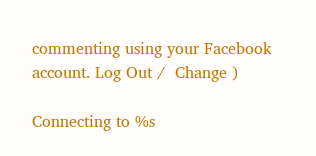commenting using your Facebook account. Log Out /  Change )

Connecting to %s